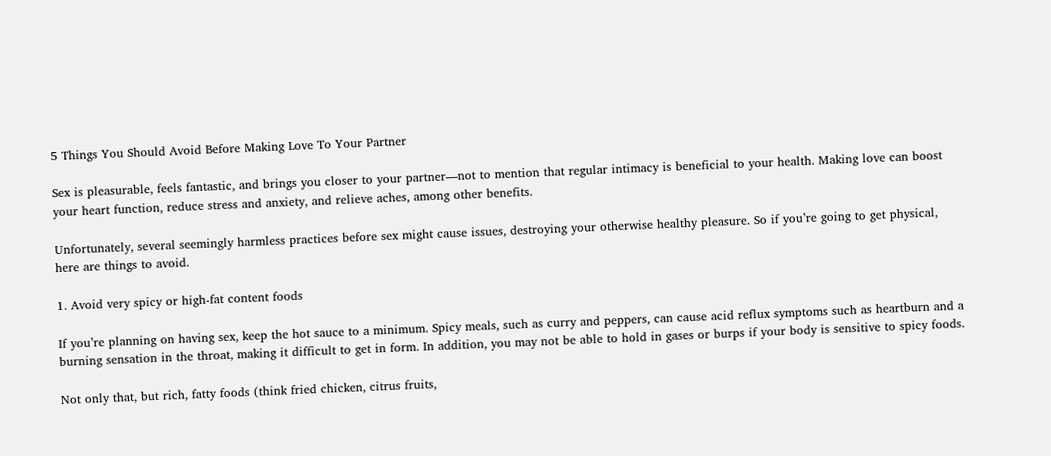5 Things You Should Avoid Before Making Love To Your Partner

Sex is pleasurable, feels fantastic, and brings you closer to your partner—not to mention that regular intimacy is beneficial to your health. Making love can boost your heart function, reduce stress and anxiety, and relieve aches, among other benefits.

Unfortunately, several seemingly harmless practices before sex might cause issues, destroying your otherwise healthy pleasure. So if you’re going to get physical, here are things to avoid.

1. Avoid very spicy or high-fat content foods

If you’re planning on having sex, keep the hot sauce to a minimum. Spicy meals, such as curry and peppers, can cause acid reflux symptoms such as heartburn and a burning sensation in the throat, making it difficult to get in form. In addition, you may not be able to hold in gases or burps if your body is sensitive to spicy foods.

Not only that, but rich, fatty foods (think fried chicken, citrus fruits,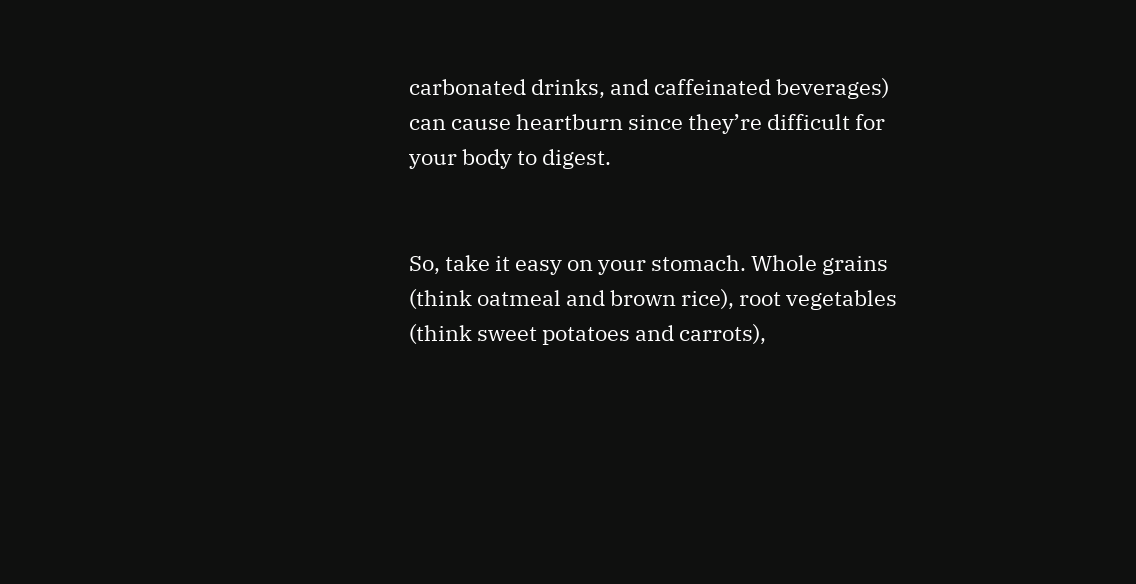carbonated drinks, and caffeinated beverages) can cause heartburn since they’re difficult for your body to digest.


So, take it easy on your stomach. Whole grains (think oatmeal and brown rice), root vegetables (think sweet potatoes and carrots),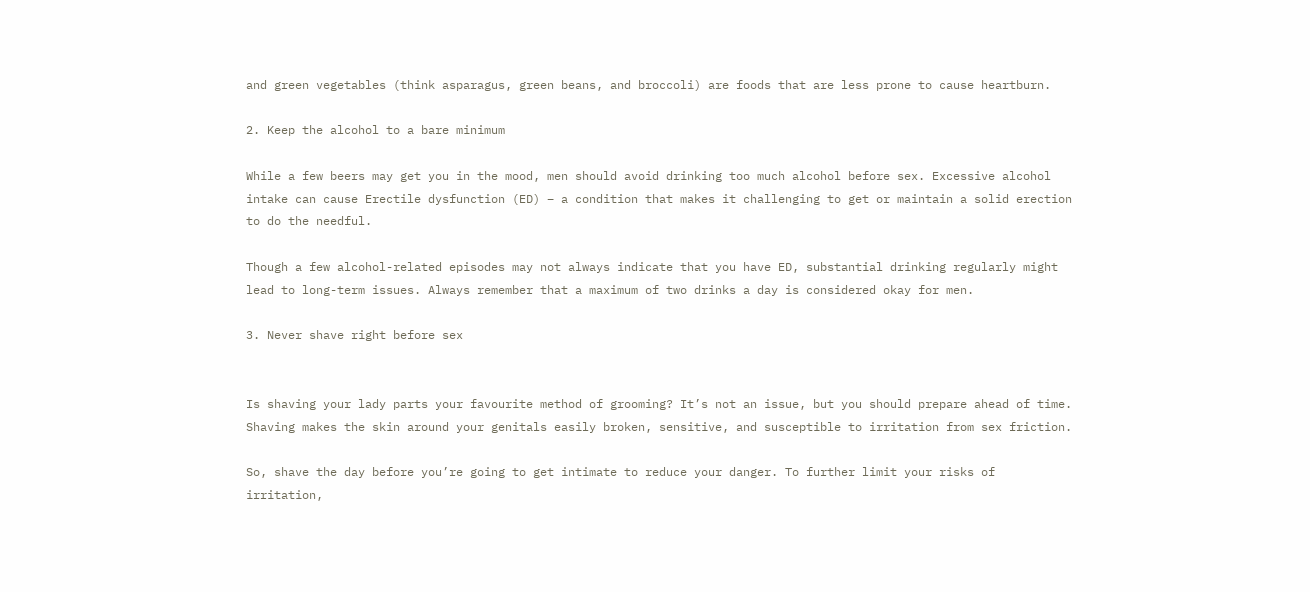and green vegetables (think asparagus, green beans, and broccoli) are foods that are less prone to cause heartburn.

2. Keep the alcohol to a bare minimum

While a few beers may get you in the mood, men should avoid drinking too much alcohol before sex. Excessive alcohol intake can cause Erectile dysfunction (ED) – a condition that makes it challenging to get or maintain a solid erection to do the needful.

Though a few alcohol-related episodes may not always indicate that you have ED, substantial drinking regularly might lead to long-term issues. Always remember that a maximum of two drinks a day is considered okay for men.

3. Never shave right before sex


Is shaving your lady parts your favourite method of grooming? It’s not an issue, but you should prepare ahead of time. Shaving makes the skin around your genitals easily broken, sensitive, and susceptible to irritation from sex friction.

So, shave the day before you’re going to get intimate to reduce your danger. To further limit your risks of irritation,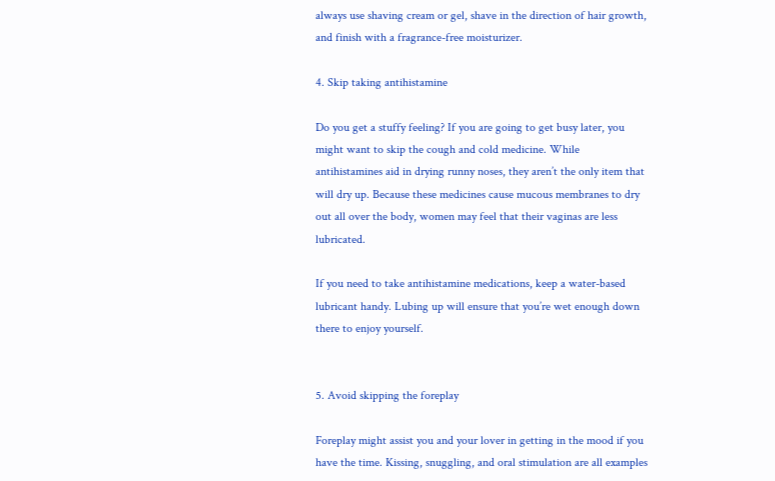always use shaving cream or gel, shave in the direction of hair growth, and finish with a fragrance-free moisturizer.

4. Skip taking antihistamine

Do you get a stuffy feeling? If you are going to get busy later, you might want to skip the cough and cold medicine. While antihistamines aid in drying runny noses, they aren’t the only item that will dry up. Because these medicines cause mucous membranes to dry out all over the body, women may feel that their vaginas are less lubricated.

If you need to take antihistamine medications, keep a water-based lubricant handy. Lubing up will ensure that you’re wet enough down there to enjoy yourself.


5. Avoid skipping the foreplay

Foreplay might assist you and your lover in getting in the mood if you have the time. Kissing, snuggling, and oral stimulation are all examples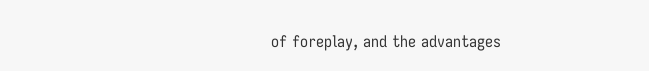of foreplay, and the advantages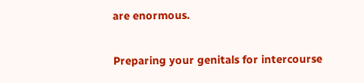are enormous.

Preparing your genitals for intercourse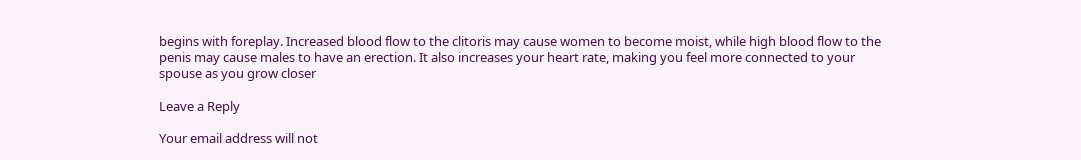begins with foreplay. Increased blood flow to the clitoris may cause women to become moist, while high blood flow to the penis may cause males to have an erection. It also increases your heart rate, making you feel more connected to your spouse as you grow closer

Leave a Reply

Your email address will not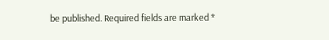be published. Required fields are marked *